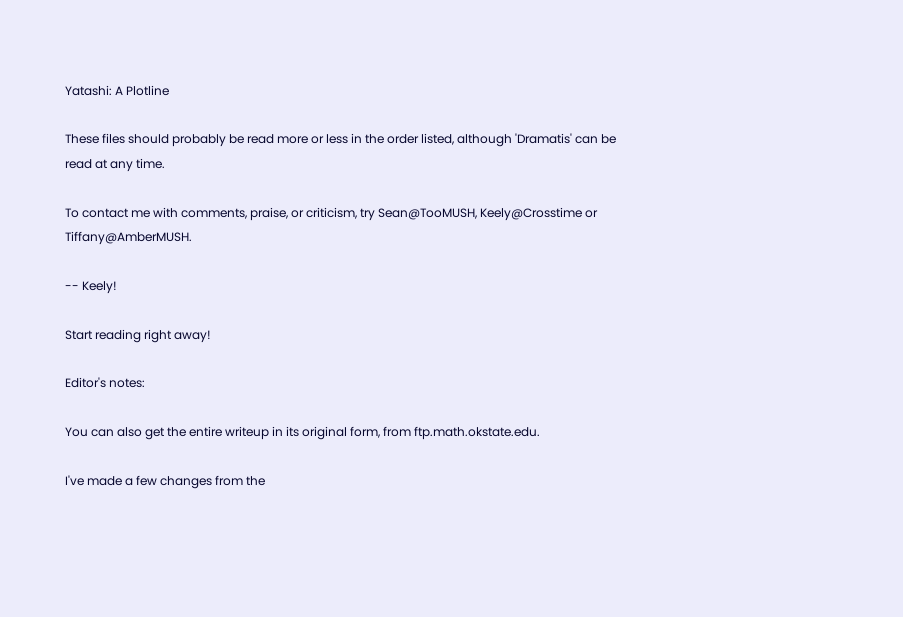Yatashi: A Plotline

These files should probably be read more or less in the order listed, although 'Dramatis' can be read at any time.

To contact me with comments, praise, or criticism, try Sean@TooMUSH, Keely@Crosstime or Tiffany@AmberMUSH.

-- Keely!

Start reading right away!

Editor's notes:

You can also get the entire writeup in its original form, from ftp.math.okstate.edu.

I've made a few changes from the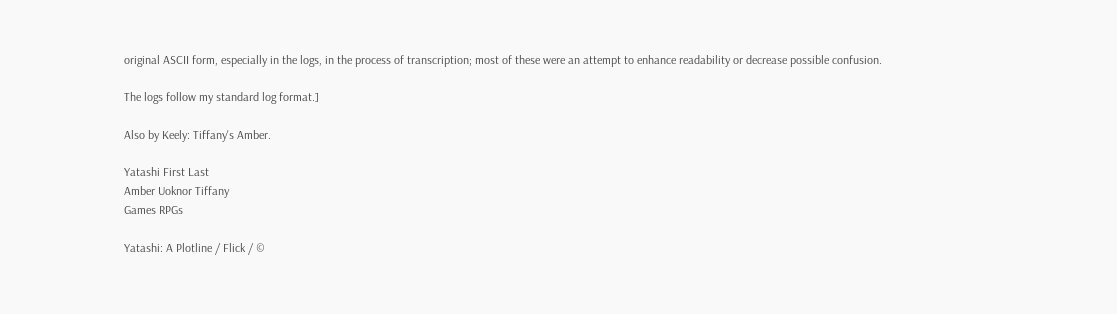original ASCII form, especially in the logs, in the process of transcription; most of these were an attempt to enhance readability or decrease possible confusion.

The logs follow my standard log format.]

Also by Keely: Tiffany's Amber.

Yatashi First Last
Amber Uoknor Tiffany
Games RPGs

Yatashi: A Plotline / Flick / ©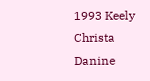1993 Keely Christa Danine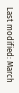Last modified: March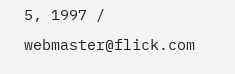5, 1997 / webmaster@flick.com